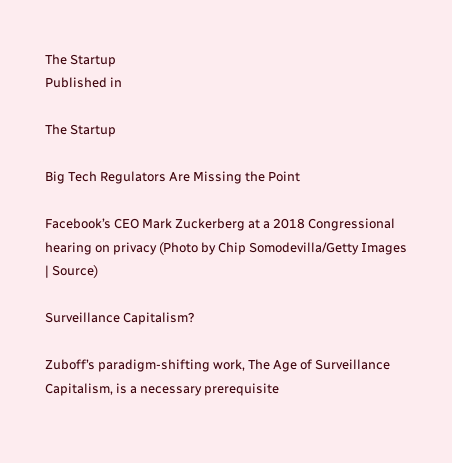The Startup
Published in

The Startup

Big Tech Regulators Are Missing the Point

Facebook’s CEO Mark Zuckerberg at a 2018 Congressional hearing on privacy (Photo by Chip Somodevilla/Getty Images | Source)

Surveillance Capitalism?

Zuboff’s paradigm-shifting work, The Age of Surveillance Capitalism, is a necessary prerequisite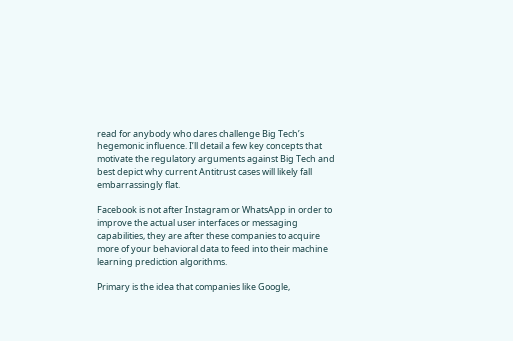read for anybody who dares challenge Big Tech’s hegemonic influence. I’ll detail a few key concepts that motivate the regulatory arguments against Big Tech and best depict why current Antitrust cases will likely fall embarrassingly flat.

Facebook is not after Instagram or WhatsApp in order to improve the actual user interfaces or messaging capabilities, they are after these companies to acquire more of your behavioral data to feed into their machine learning prediction algorithms.

Primary is the idea that companies like Google,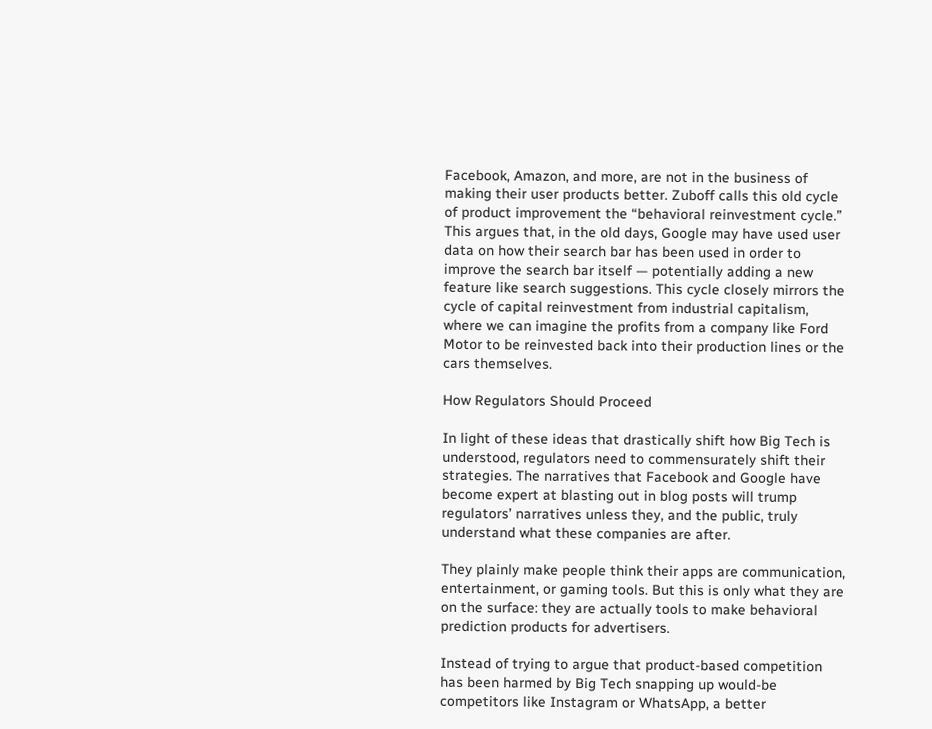Facebook, Amazon, and more, are not in the business of making their user products better. Zuboff calls this old cycle of product improvement the “behavioral reinvestment cycle.” This argues that, in the old days, Google may have used user data on how their search bar has been used in order to improve the search bar itself — potentially adding a new feature like search suggestions. This cycle closely mirrors the cycle of capital reinvestment from industrial capitalism, where we can imagine the profits from a company like Ford Motor to be reinvested back into their production lines or the cars themselves.

How Regulators Should Proceed

In light of these ideas that drastically shift how Big Tech is understood, regulators need to commensurately shift their strategies. The narratives that Facebook and Google have become expert at blasting out in blog posts will trump regulators’ narratives unless they, and the public, truly understand what these companies are after.

They plainly make people think their apps are communication, entertainment, or gaming tools. But this is only what they are on the surface: they are actually tools to make behavioral prediction products for advertisers.

Instead of trying to argue that product-based competition has been harmed by Big Tech snapping up would-be competitors like Instagram or WhatsApp, a better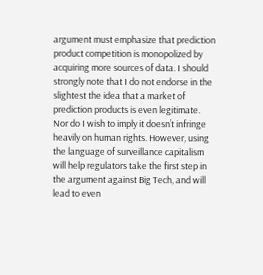argument must emphasize that prediction product competition is monopolized by acquiring more sources of data. I should strongly note that I do not endorse in the slightest the idea that a market of prediction products is even legitimate. Nor do I wish to imply it doesn’t infringe heavily on human rights. However, using the language of surveillance capitalism will help regulators take the first step in the argument against Big Tech, and will lead to even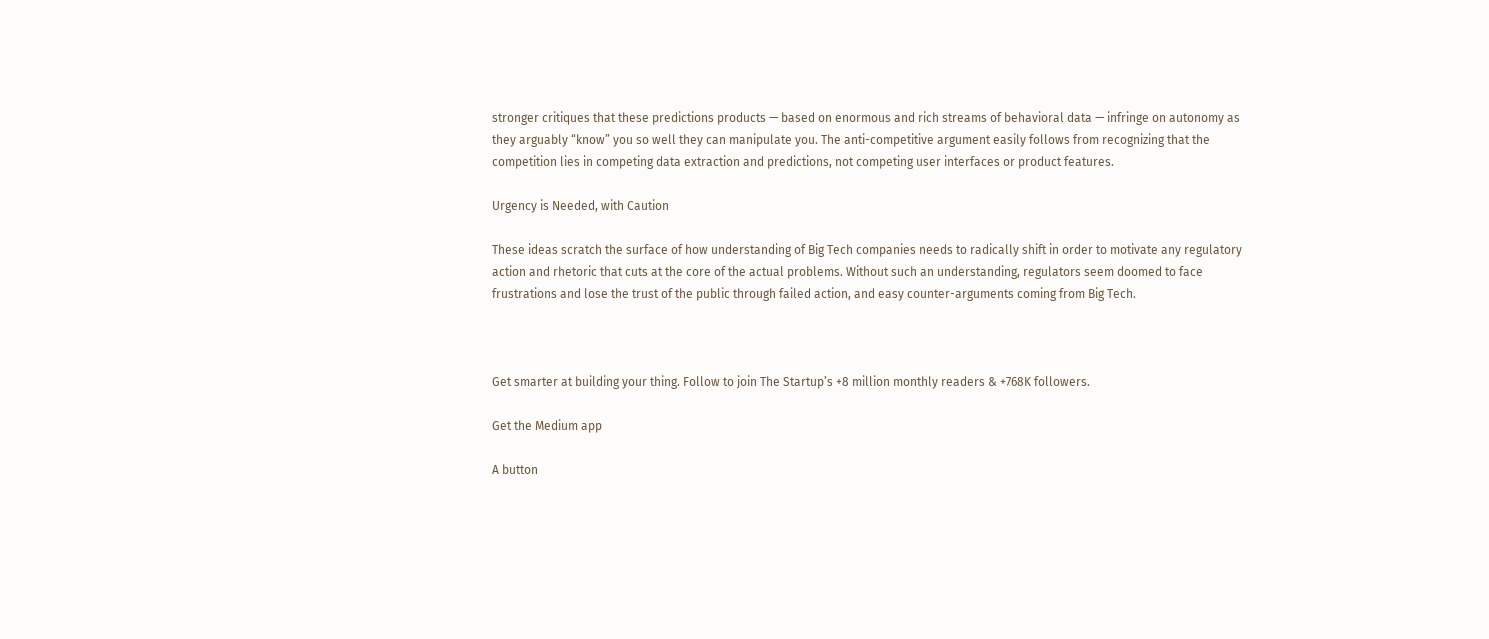stronger critiques that these predictions products — based on enormous and rich streams of behavioral data — infringe on autonomy as they arguably “know” you so well they can manipulate you. The anti-competitive argument easily follows from recognizing that the competition lies in competing data extraction and predictions, not competing user interfaces or product features.

Urgency is Needed, with Caution

These ideas scratch the surface of how understanding of Big Tech companies needs to radically shift in order to motivate any regulatory action and rhetoric that cuts at the core of the actual problems. Without such an understanding, regulators seem doomed to face frustrations and lose the trust of the public through failed action, and easy counter-arguments coming from Big Tech.



Get smarter at building your thing. Follow to join The Startup’s +8 million monthly readers & +768K followers.

Get the Medium app

A button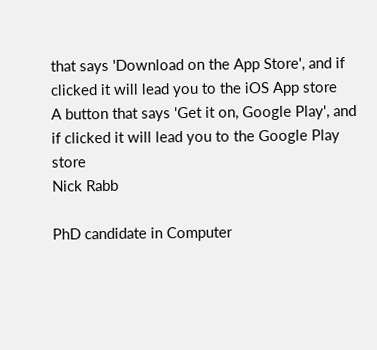that says 'Download on the App Store', and if clicked it will lead you to the iOS App store
A button that says 'Get it on, Google Play', and if clicked it will lead you to the Google Play store
Nick Rabb

PhD candidate in Computer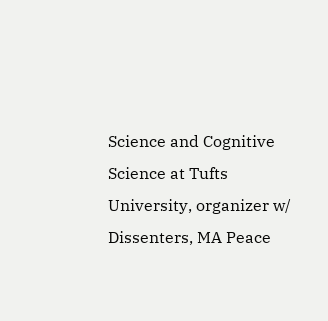Science and Cognitive Science at Tufts University, organizer w/ Dissenters, MA Peace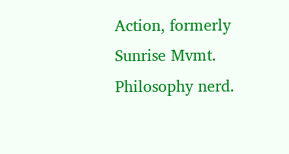Action, formerly Sunrise Mvmt. Philosophy nerd.